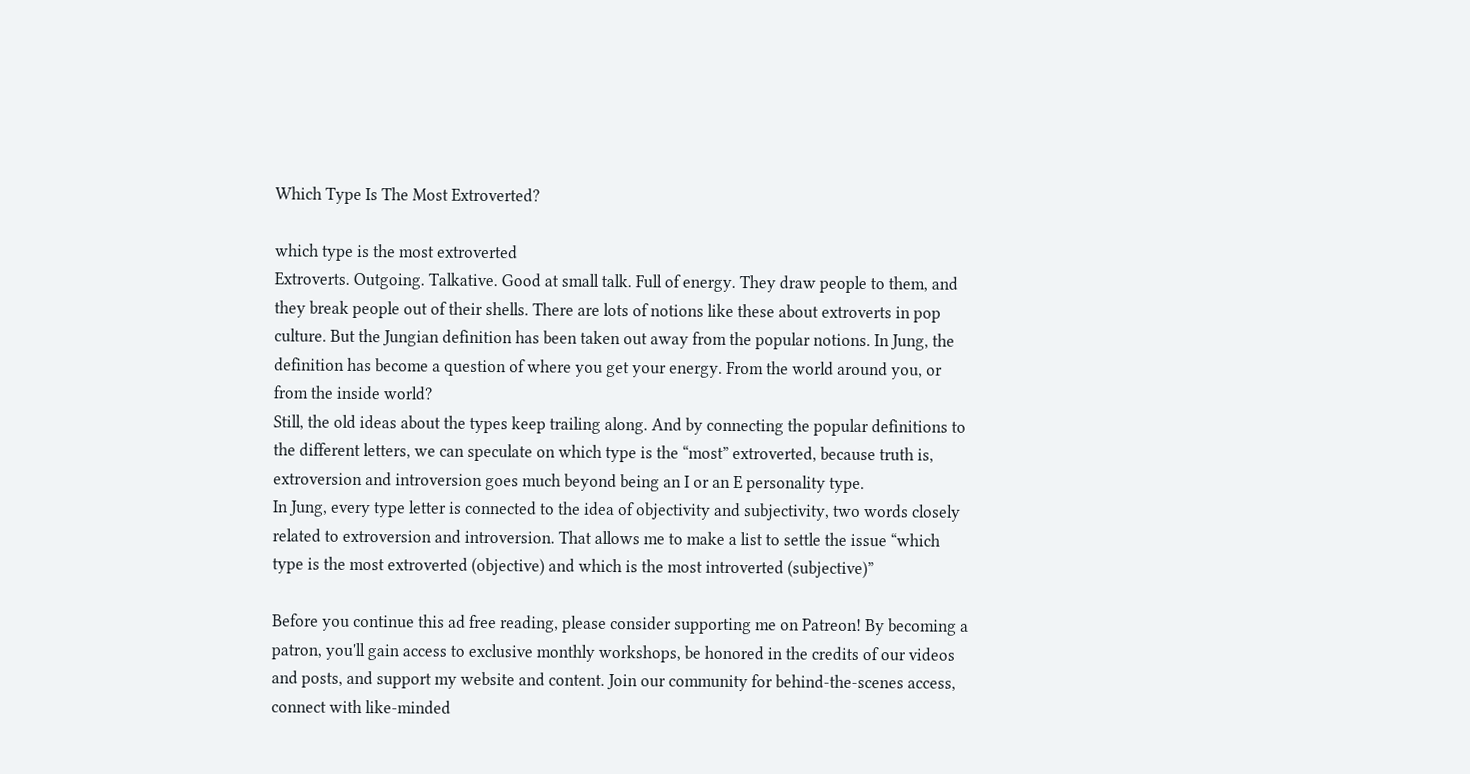Which Type Is The Most Extroverted?

which type is the most extroverted
Extroverts. Outgoing. Talkative. Good at small talk. Full of energy. They draw people to them, and they break people out of their shells. There are lots of notions like these about extroverts in pop culture. But the Jungian definition has been taken out away from the popular notions. In Jung, the definition has become a question of where you get your energy. From the world around you, or from the inside world?
Still, the old ideas about the types keep trailing along. And by connecting the popular definitions to the different letters, we can speculate on which type is the “most” extroverted, because truth is, extroversion and introversion goes much beyond being an I or an E personality type.
In Jung, every type letter is connected to the idea of objectivity and subjectivity, two words closely related to extroversion and introversion. That allows me to make a list to settle the issue “which type is the most extroverted (objective) and which is the most introverted (subjective)”

Before you continue this ad free reading, please consider supporting me on Patreon! By becoming a patron, you'll gain access to exclusive monthly workshops, be honored in the credits of our videos and posts, and support my website and content. Join our community for behind-the-scenes access, connect with like-minded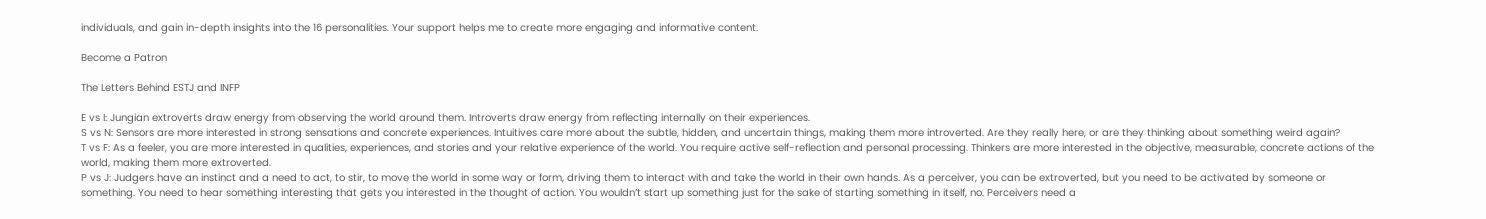individuals, and gain in-depth insights into the 16 personalities. Your support helps me to create more engaging and informative content.

Become a Patron

The Letters Behind ESTJ and INFP

E vs I: Jungian extroverts draw energy from observing the world around them. Introverts draw energy from reflecting internally on their experiences.
S vs N: Sensors are more interested in strong sensations and concrete experiences. Intuitives care more about the subtle, hidden, and uncertain things, making them more introverted. Are they really here, or are they thinking about something weird again?
T vs F: As a feeler, you are more interested in qualities, experiences, and stories and your relative experience of the world. You require active self-reflection and personal processing. Thinkers are more interested in the objective, measurable, concrete actions of the world, making them more extroverted.
P vs J: Judgers have an instinct and a need to act, to stir, to move the world in some way or form, driving them to interact with and take the world in their own hands. As a perceiver, you can be extroverted, but you need to be activated by someone or something. You need to hear something interesting that gets you interested in the thought of action. You wouldn’t start up something just for the sake of starting something in itself, no. Perceivers need a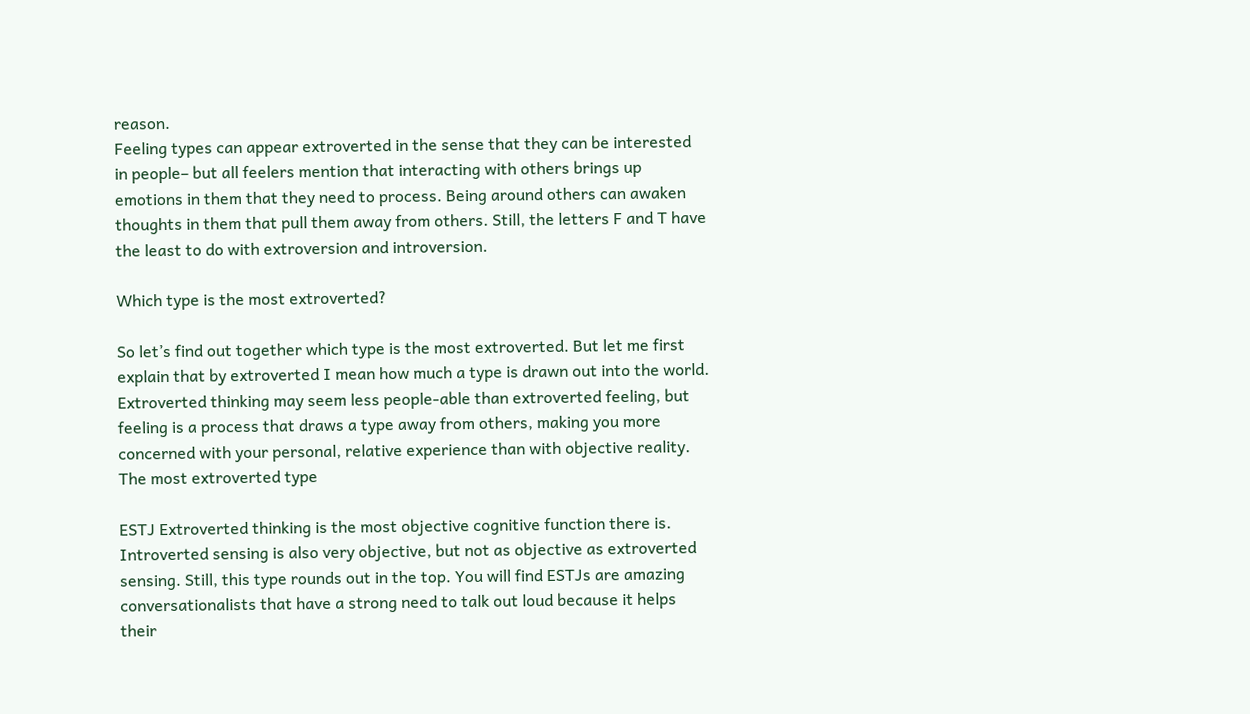reason.
Feeling types can appear extroverted in the sense that they can be interested in people– but all feelers mention that interacting with others brings up emotions in them that they need to process. Being around others can awaken thoughts in them that pull them away from others. Still, the letters F and T have the least to do with extroversion and introversion.

Which type is the most extroverted?

So let’s find out together which type is the most extroverted. But let me first explain that by extroverted I mean how much a type is drawn out into the world. Extroverted thinking may seem less people-able than extroverted feeling, but feeling is a process that draws a type away from others, making you more concerned with your personal, relative experience than with objective reality.
The most extroverted type

ESTJ Extroverted thinking is the most objective cognitive function there is. Introverted sensing is also very objective, but not as objective as extroverted sensing. Still, this type rounds out in the top. You will find ESTJs are amazing conversationalists that have a strong need to talk out loud because it helps their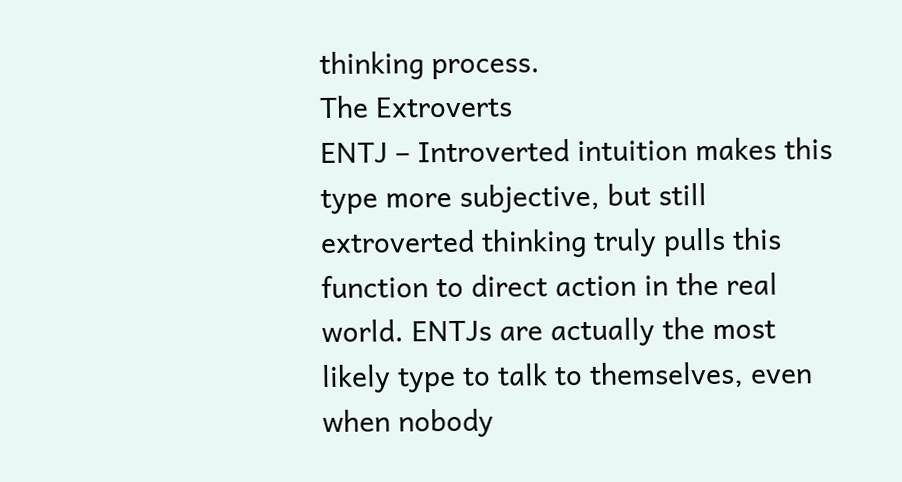thinking process.
The Extroverts
ENTJ – Introverted intuition makes this type more subjective, but still extroverted thinking truly pulls this function to direct action in the real world. ENTJs are actually the most likely type to talk to themselves, even when nobody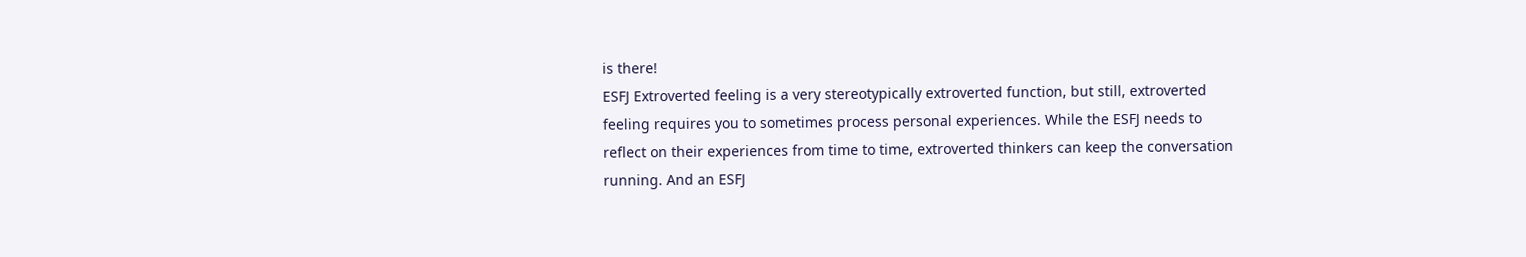is there!
ESFJ Extroverted feeling is a very stereotypically extroverted function, but still, extroverted feeling requires you to sometimes process personal experiences. While the ESFJ needs to reflect on their experiences from time to time, extroverted thinkers can keep the conversation running. And an ESFJ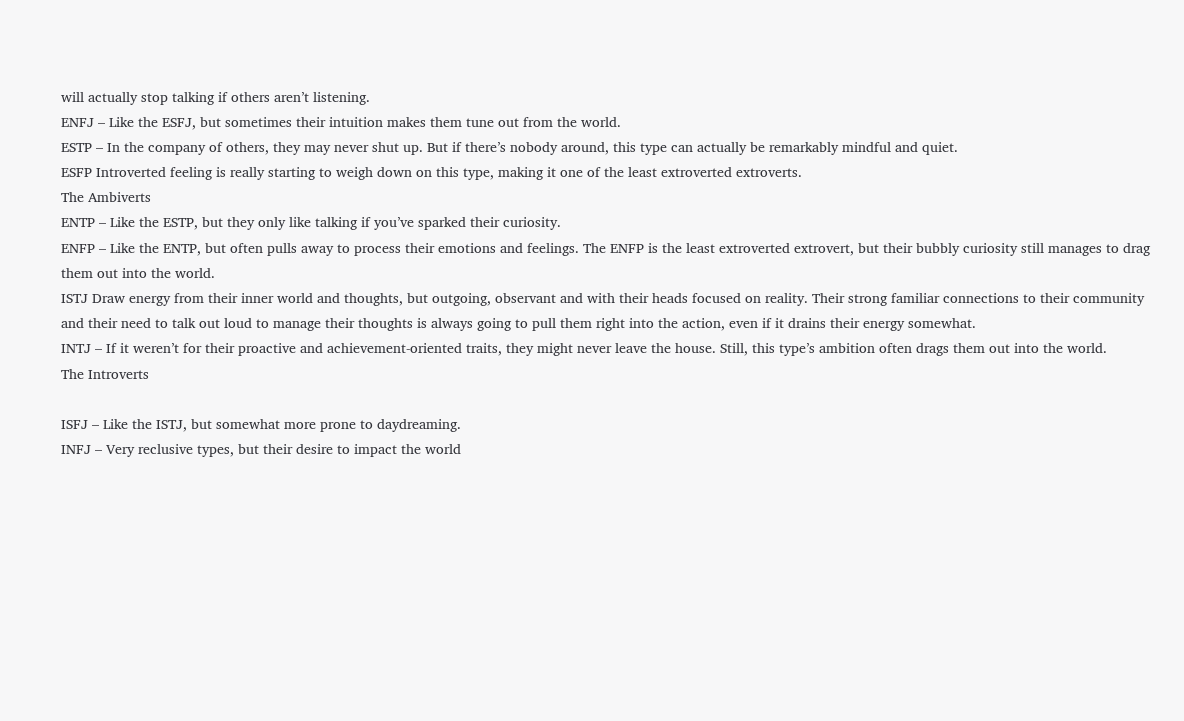will actually stop talking if others aren’t listening.
ENFJ – Like the ESFJ, but sometimes their intuition makes them tune out from the world.
ESTP – In the company of others, they may never shut up. But if there’s nobody around, this type can actually be remarkably mindful and quiet.
ESFP Introverted feeling is really starting to weigh down on this type, making it one of the least extroverted extroverts.
The Ambiverts
ENTP – Like the ESTP, but they only like talking if you’ve sparked their curiosity.
ENFP – Like the ENTP, but often pulls away to process their emotions and feelings. The ENFP is the least extroverted extrovert, but their bubbly curiosity still manages to drag them out into the world.
ISTJ Draw energy from their inner world and thoughts, but outgoing, observant and with their heads focused on reality. Their strong familiar connections to their community and their need to talk out loud to manage their thoughts is always going to pull them right into the action, even if it drains their energy somewhat.
INTJ – If it weren’t for their proactive and achievement-oriented traits, they might never leave the house. Still, this type’s ambition often drags them out into the world.
The Introverts

ISFJ – Like the ISTJ, but somewhat more prone to daydreaming.
INFJ – Very reclusive types, but their desire to impact the world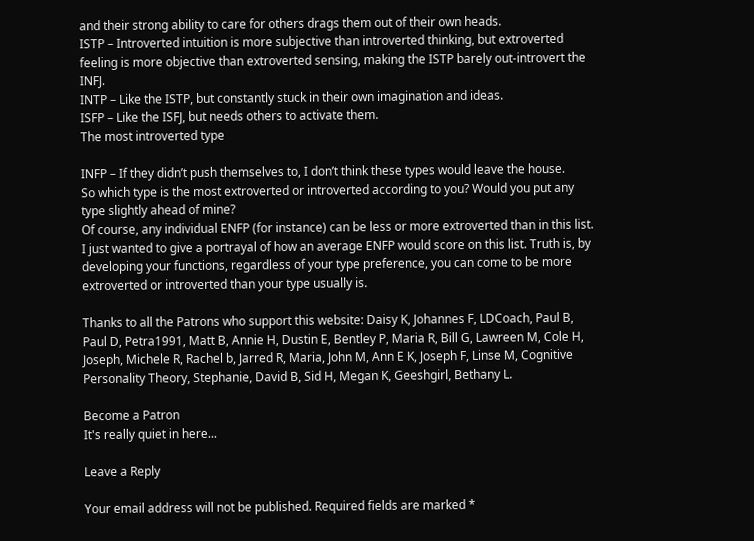and their strong ability to care for others drags them out of their own heads.
ISTP – Introverted intuition is more subjective than introverted thinking, but extroverted feeling is more objective than extroverted sensing, making the ISTP barely out-introvert the INFJ.
INTP – Like the ISTP, but constantly stuck in their own imagination and ideas.
ISFP – Like the ISFJ, but needs others to activate them.
The most introverted type

INFP – If they didn’t push themselves to, I don’t think these types would leave the house.
So which type is the most extroverted or introverted according to you? Would you put any type slightly ahead of mine?
Of course, any individual ENFP (for instance) can be less or more extroverted than in this list. I just wanted to give a portrayal of how an average ENFP would score on this list. Truth is, by developing your functions, regardless of your type preference, you can come to be more extroverted or introverted than your type usually is.

Thanks to all the Patrons who support this website: Daisy K, Johannes F, LDCoach, Paul B, Paul D, Petra1991, Matt B, Annie H, Dustin E, Bentley P, Maria R, Bill G, Lawreen M, Cole H, Joseph, Michele R, Rachel b, Jarred R, Maria, John M, Ann E K, Joseph F, Linse M, Cognitive Personality Theory, Stephanie, David B, Sid H, Megan K, Geeshgirl, Bethany L.

Become a Patron
It's really quiet in here...

Leave a Reply

Your email address will not be published. Required fields are marked *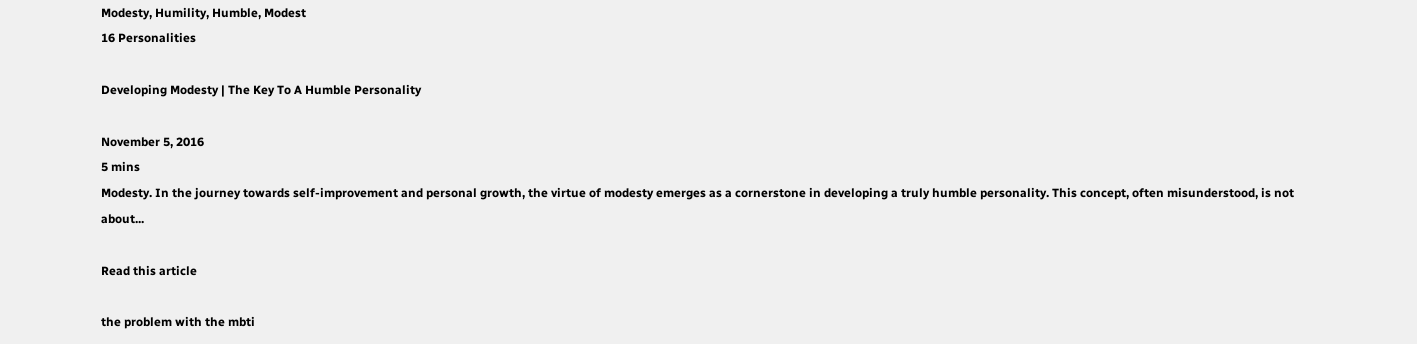Modesty, Humility, Humble, Modest
16 Personalities

Developing Modesty | The Key To A Humble Personality

November 5, 2016
5 mins
Modesty. In the journey towards self-improvement and personal growth, the virtue of modesty emerges as a cornerstone in developing a truly humble personality. This concept, often misunderstood, is not about...

Read this article

the problem with the mbti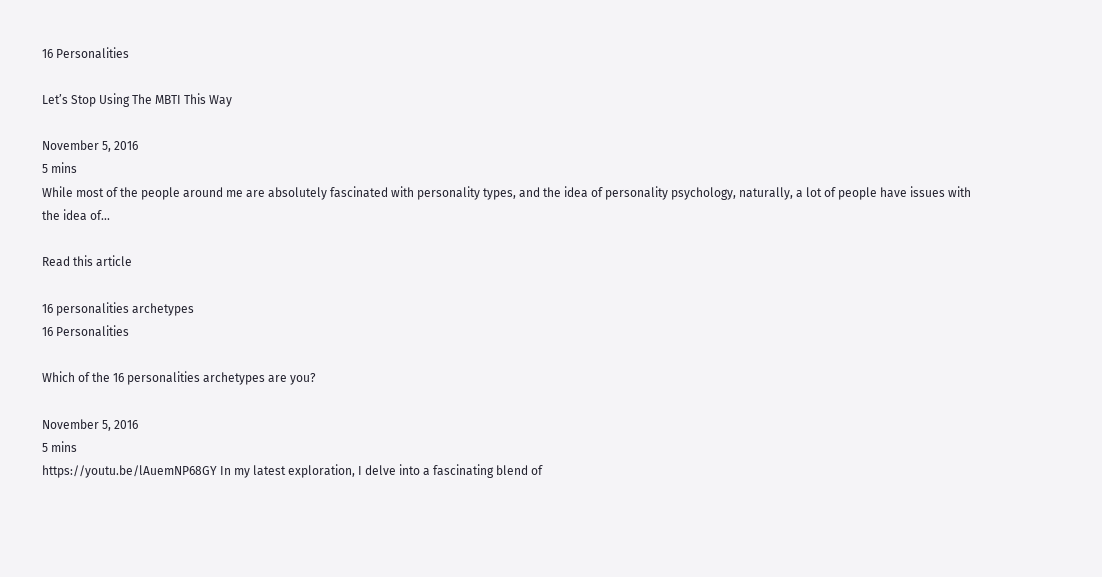16 Personalities

Let’s Stop Using The MBTI This Way

November 5, 2016
5 mins
While most of the people around me are absolutely fascinated with personality types, and the idea of personality psychology, naturally, a lot of people have issues with the idea of...

Read this article

16 personalities archetypes
16 Personalities

Which of the 16 personalities archetypes are you?

November 5, 2016
5 mins
https://youtu.be/lAuemNP68GY In my latest exploration, I delve into a fascinating blend of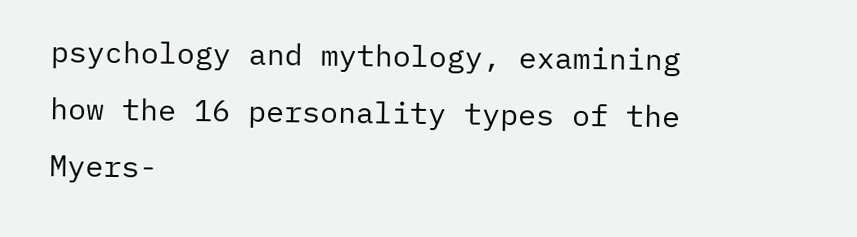psychology and mythology, examining how the 16 personality types of the Myers-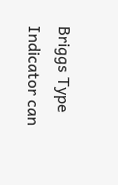Briggs Type Indicator can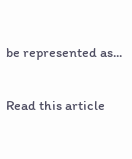be represented as...

Read this article